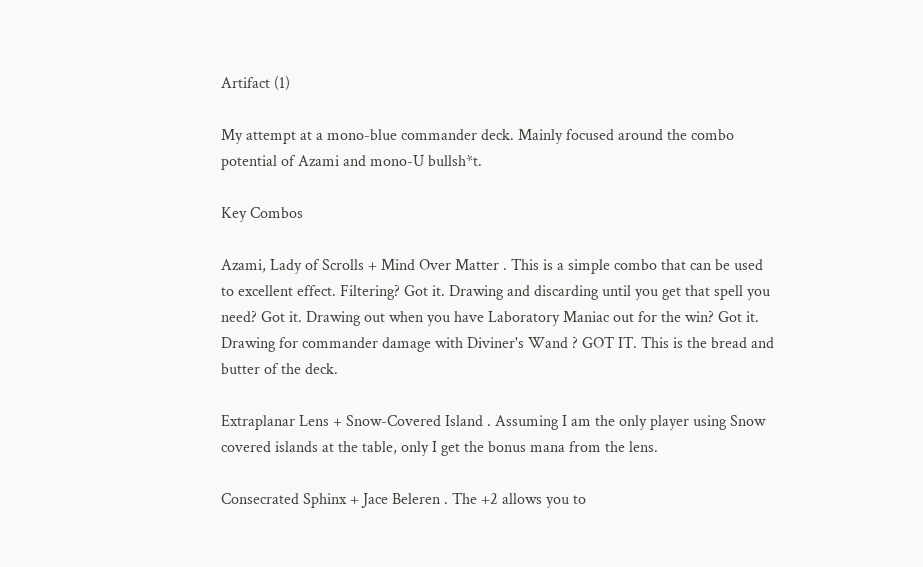Artifact (1)

My attempt at a mono-blue commander deck. Mainly focused around the combo potential of Azami and mono-U bullsh*t.

Key Combos

Azami, Lady of Scrolls + Mind Over Matter . This is a simple combo that can be used to excellent effect. Filtering? Got it. Drawing and discarding until you get that spell you need? Got it. Drawing out when you have Laboratory Maniac out for the win? Got it. Drawing for commander damage with Diviner's Wand ? GOT IT. This is the bread and butter of the deck.

Extraplanar Lens + Snow-Covered Island . Assuming I am the only player using Snow covered islands at the table, only I get the bonus mana from the lens.

Consecrated Sphinx + Jace Beleren . The +2 allows you to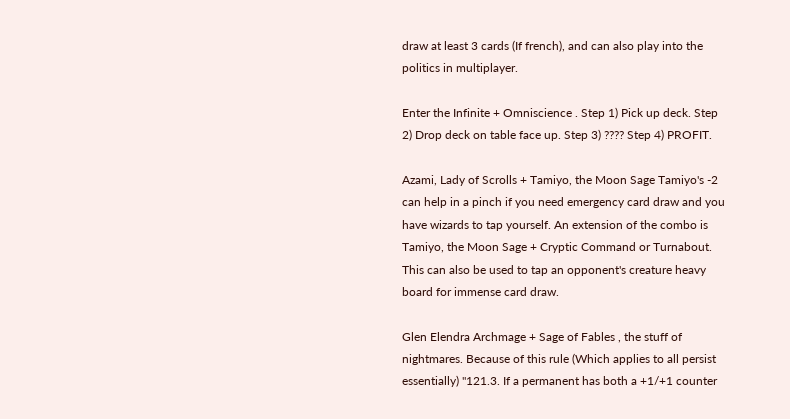draw at least 3 cards (If french), and can also play into the politics in multiplayer.

Enter the Infinite + Omniscience . Step 1) Pick up deck. Step 2) Drop deck on table face up. Step 3) ???? Step 4) PROFIT.

Azami, Lady of Scrolls + Tamiyo, the Moon Sage Tamiyo's -2 can help in a pinch if you need emergency card draw and you have wizards to tap yourself. An extension of the combo is Tamiyo, the Moon Sage + Cryptic Command or Turnabout. This can also be used to tap an opponent's creature heavy board for immense card draw.

Glen Elendra Archmage + Sage of Fables , the stuff of nightmares. Because of this rule (Which applies to all persist essentially) "121.3. If a permanent has both a +1/+1 counter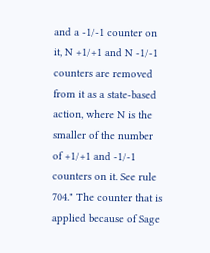and a -1/-1 counter on it, N +1/+1 and N -1/-1 counters are removed from it as a state-based action, where N is the smaller of the number of +1/+1 and -1/-1 counters on it. See rule 704." The counter that is applied because of Sage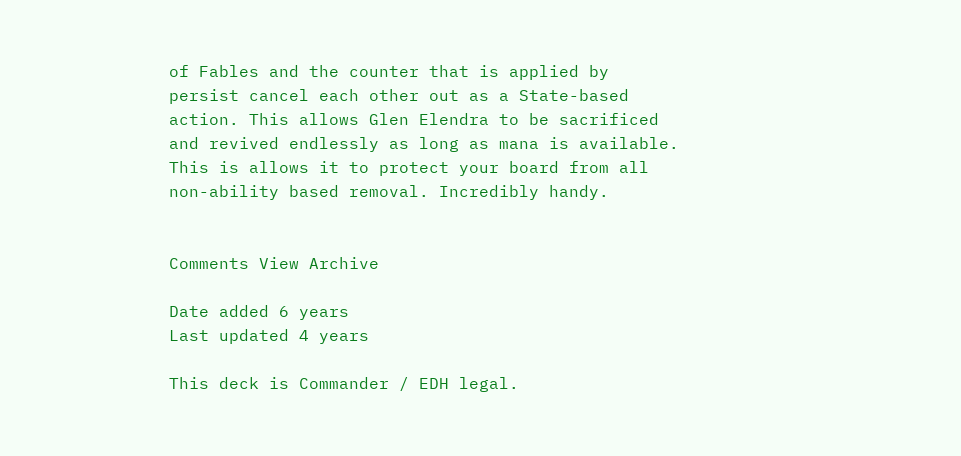of Fables and the counter that is applied by persist cancel each other out as a State-based action. This allows Glen Elendra to be sacrificed and revived endlessly as long as mana is available. This is allows it to protect your board from all non-ability based removal. Incredibly handy.


Comments View Archive

Date added 6 years
Last updated 4 years

This deck is Commander / EDH legal.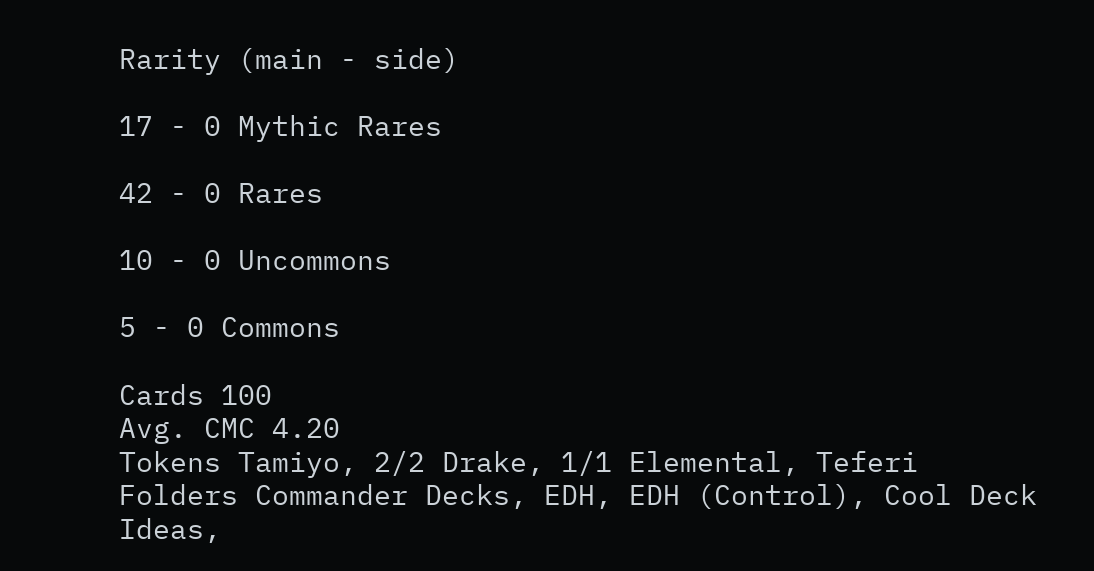Rarity (main - side)

17 - 0 Mythic Rares

42 - 0 Rares

10 - 0 Uncommons

5 - 0 Commons

Cards 100
Avg. CMC 4.20
Tokens Tamiyo, 2/2 Drake, 1/1 Elemental, Teferi
Folders Commander Decks, EDH, EDH (Control), Cool Deck Ideas,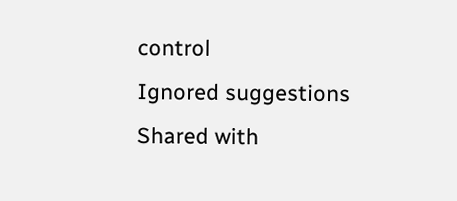control
Ignored suggestions
Shared with